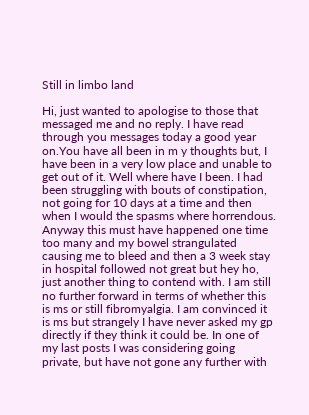Still in limbo land

Hi, just wanted to apologise to those that messaged me and no reply. I have read through you messages today a good year on.You have all been in m y thoughts but, I have been in a very low place and unable to get out of it. Well where have I been. I had been struggling with bouts of constipation, not going for 10 days at a time and then when I would the spasms where horrendous. Anyway this must have happened one time too many and my bowel strangulated causing me to bleed and then a 3 week stay in hospital followed not great but hey ho, just another thing to contend with. I am still no further forward in terms of whether this is ms or still fibromyalgia. I am convinced it is ms but strangely I have never asked my gp directly if they think it could be. In one of my last posts I was considering going private, but have not gone any further with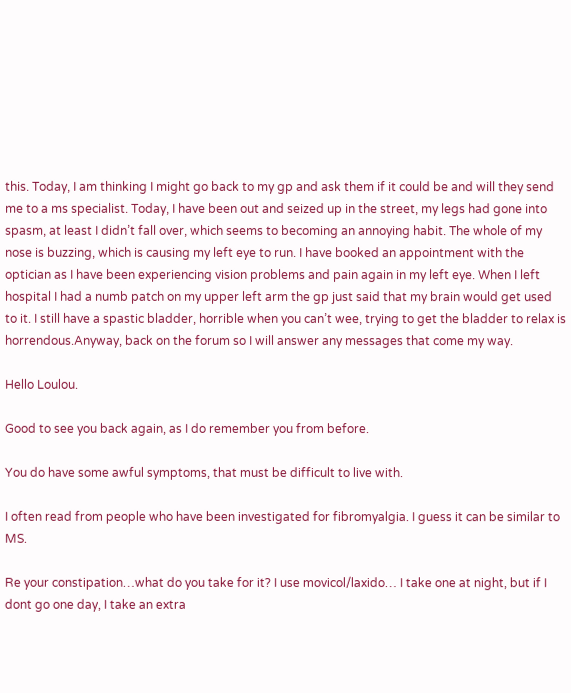this. Today, I am thinking I might go back to my gp and ask them if it could be and will they send me to a ms specialist. Today, I have been out and seized up in the street, my legs had gone into spasm, at least I didn’t fall over, which seems to becoming an annoying habit. The whole of my nose is buzzing, which is causing my left eye to run. I have booked an appointment with the optician as I have been experiencing vision problems and pain again in my left eye. When I left hospital I had a numb patch on my upper left arm the gp just said that my brain would get used to it. I still have a spastic bladder, horrible when you can’t wee, trying to get the bladder to relax is horrendous.Anyway, back on the forum so I will answer any messages that come my way.

Hello Loulou.

Good to see you back again, as I do remember you from before.

You do have some awful symptoms, that must be difficult to live with.

I often read from people who have been investigated for fibromyalgia. I guess it can be similar to MS.

Re your constipation…what do you take for it? I use movicol/laxido… I take one at night, but if I dont go one day, I take an extra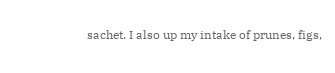sachet. I also up my intake of prunes, figs,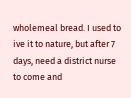wholemeal bread. I used to ive it to nature, but after 7 days, need a district nurse to come and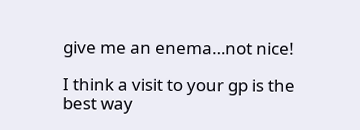give me an enema…not nice!

I think a visit to your gp is the best way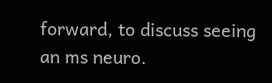forward, to discuss seeing an ms neuro.